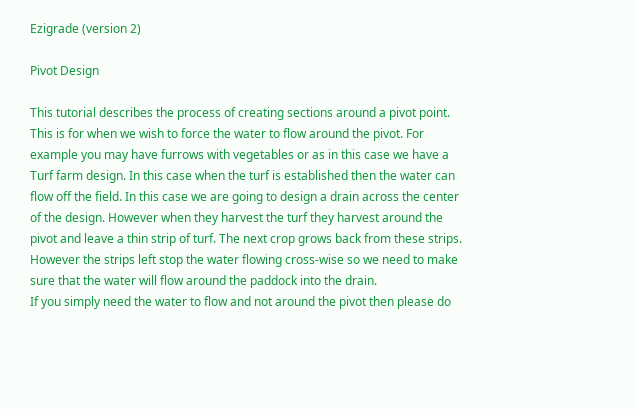Ezigrade (version 2)

Pivot Design

This tutorial describes the process of creating sections around a pivot point. This is for when we wish to force the water to flow around the pivot. For example you may have furrows with vegetables or as in this case we have a Turf farm design. In this case when the turf is established then the water can flow off the field. In this case we are going to design a drain across the center of the design. However when they harvest the turf they harvest around the pivot and leave a thin strip of turf. The next crop grows back from these strips. However the strips left stop the water flowing cross-wise so we need to make sure that the water will flow around the paddock into the drain.
If you simply need the water to flow and not around the pivot then please do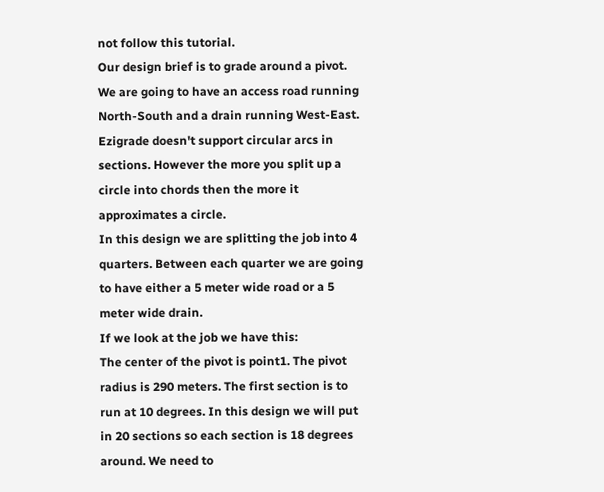not follow this tutorial.
Our design brief is to grade around a pivot. We are going to have an access road running North-South and a drain running West-East. Ezigrade doesn't support circular arcs in sections. However the more you split up a circle into chords then the more it approximates a circle.
In this design we are splitting the job into 4 quarters. Between each quarter we are going to have either a 5 meter wide road or a 5 meter wide drain.
If we look at the job we have this:
The center of the pivot is point1. The pivot radius is 290 meters. The first section is to run at 10 degrees. In this design we will put in 20 sections so each section is 18 degrees around. We need to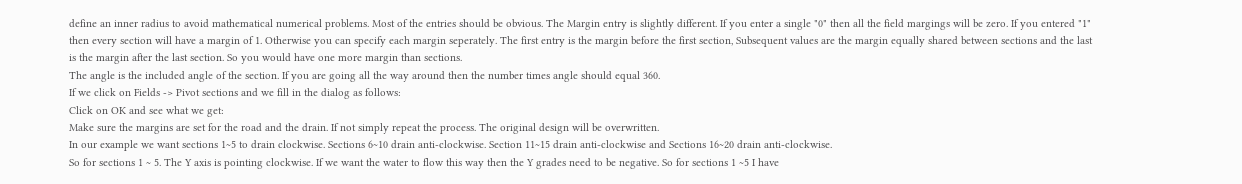define an inner radius to avoid mathematical numerical problems. Most of the entries should be obvious. The Margin entry is slightly different. If you enter a single "0" then all the field margings will be zero. If you entered "1" then every section will have a margin of 1. Otherwise you can specify each margin seperately. The first entry is the margin before the first section, Subsequent values are the margin equally shared between sections and the last is the margin after the last section. So you would have one more margin than sections.
The angle is the included angle of the section. If you are going all the way around then the number times angle should equal 360.
If we click on Fields -> Pivot sections and we fill in the dialog as follows:
Click on OK and see what we get:
Make sure the margins are set for the road and the drain. If not simply repeat the process. The original design will be overwritten.
In our example we want sections 1~5 to drain clockwise. Sections 6~10 drain anti-clockwise. Section 11~15 drain anti-clockwise and Sections 16~20 drain anti-clockwise.
So for sections 1 ~ 5. The Y axis is pointing clockwise. If we want the water to flow this way then the Y grades need to be negative. So for sections 1 ~5 I have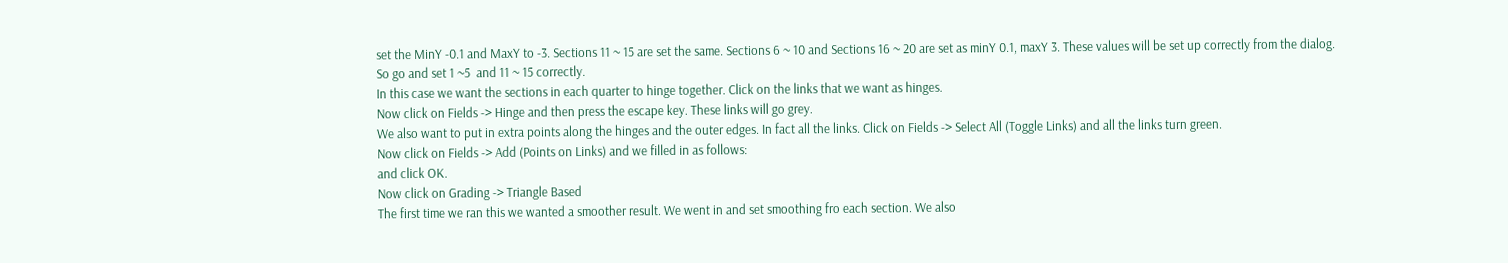set the MinY -0.1 and MaxY to -3. Sections 11 ~ 15 are set the same. Sections 6 ~ 10 and Sections 16 ~ 20 are set as minY 0.1, maxY 3. These values will be set up correctly from the dialog.
So go and set 1 ~5  and 11 ~ 15 correctly.
In this case we want the sections in each quarter to hinge together. Click on the links that we want as hinges.
Now click on Fields -> Hinge and then press the escape key. These links will go grey.
We also want to put in extra points along the hinges and the outer edges. In fact all the links. Click on Fields -> Select All (Toggle Links) and all the links turn green.
Now click on Fields -> Add (Points on Links) and we filled in as follows:
and click OK.
Now click on Grading -> Triangle Based
The first time we ran this we wanted a smoother result. We went in and set smoothing fro each section. We also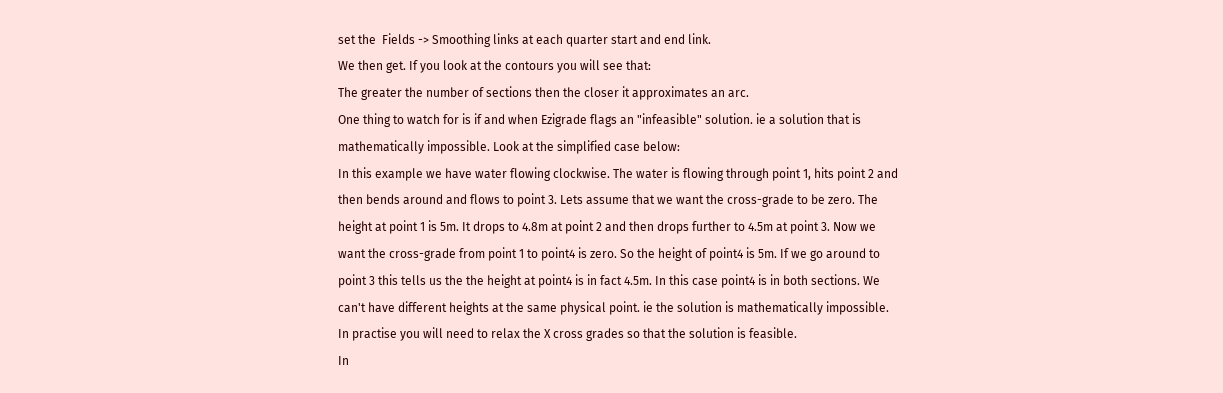set the  Fields -> Smoothing links at each quarter start and end link.
We then get. If you look at the contours you will see that:
The greater the number of sections then the closer it approximates an arc.
One thing to watch for is if and when Ezigrade flags an "infeasible" solution. ie a solution that is mathematically impossible. Look at the simplified case below:
In this example we have water flowing clockwise. The water is flowing through point 1, hits point 2 and then bends around and flows to point 3. Lets assume that we want the cross-grade to be zero. The height at point 1 is 5m. It drops to 4.8m at point 2 and then drops further to 4.5m at point 3. Now we want the cross-grade from point 1 to point4 is zero. So the height of point4 is 5m. If we go around to point 3 this tells us the the height at point4 is in fact 4.5m. In this case point4 is in both sections. We can't have different heights at the same physical point. ie the solution is mathematically impossible. In practise you will need to relax the X cross grades so that the solution is feasible.
In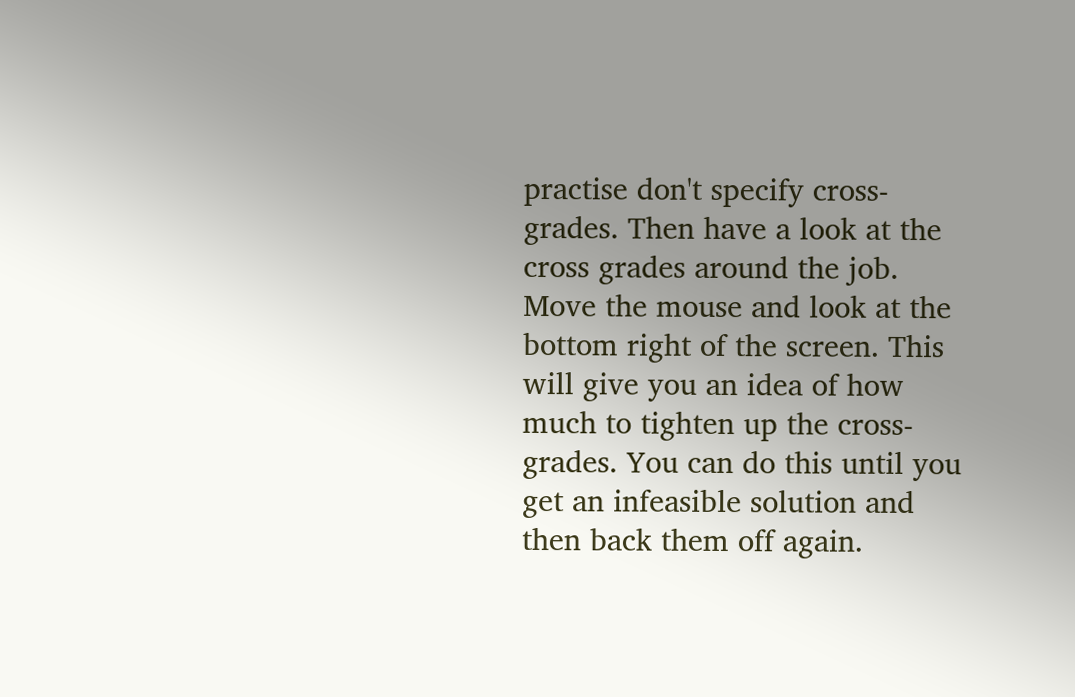practise don't specify cross-grades. Then have a look at the cross grades around the job. Move the mouse and look at the bottom right of the screen. This will give you an idea of how much to tighten up the cross-grades. You can do this until you get an infeasible solution and then back them off again.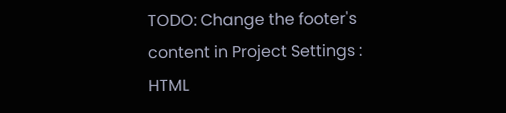TODO: Change the footer's content in Project Settings : HTML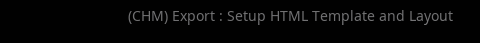(CHM) Export : Setup HTML Template and Layout